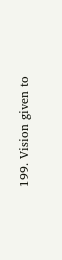199. Vision given to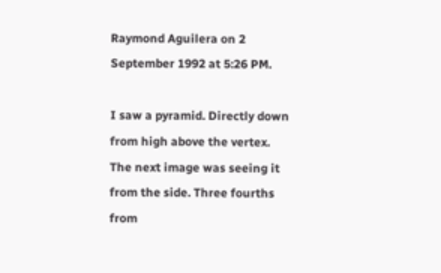Raymond Aguilera on 2 September 1992 at 5:26 PM.

I saw a pyramid. Directly down from high above the vertex. The next image was seeing it from the side. Three fourths from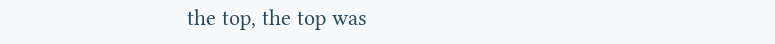the top, the top was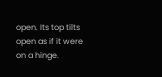open. Its top tilts open as if it were on a hinge.